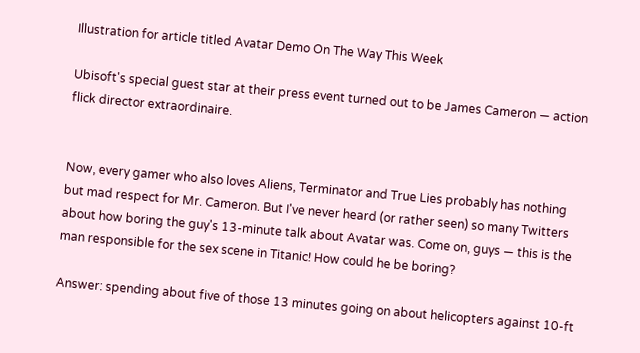Illustration for article titled Avatar Demo On The Way This Week

Ubisoft's special guest star at their press event turned out to be James Cameron — action flick director extraordinaire.


Now, every gamer who also loves Aliens, Terminator and True Lies probably has nothing but mad respect for Mr. Cameron. But I've never heard (or rather seen) so many Twitters about how boring the guy's 13-minute talk about Avatar was. Come on, guys — this is the man responsible for the sex scene in Titanic! How could he be boring?

Answer: spending about five of those 13 minutes going on about helicopters against 10-ft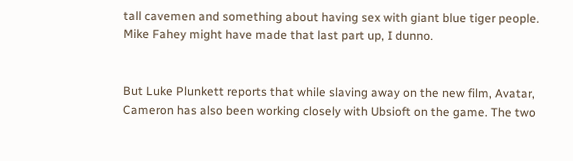tall cavemen and something about having sex with giant blue tiger people. Mike Fahey might have made that last part up, I dunno.


But Luke Plunkett reports that while slaving away on the new film, Avatar, Cameron has also been working closely with Ubsioft on the game. The two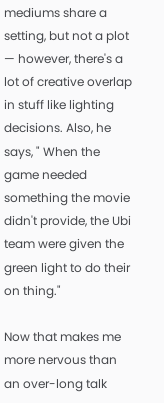mediums share a setting, but not a plot — however, there's a lot of creative overlap in stuff like lighting decisions. Also, he says, " When the game needed something the movie didn't provide, the Ubi team were given the green light to do their on thing."

Now that makes me more nervous than an over-long talk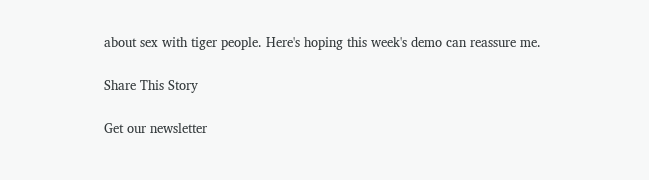about sex with tiger people. Here's hoping this week's demo can reassure me.

Share This Story

Get our newsletter